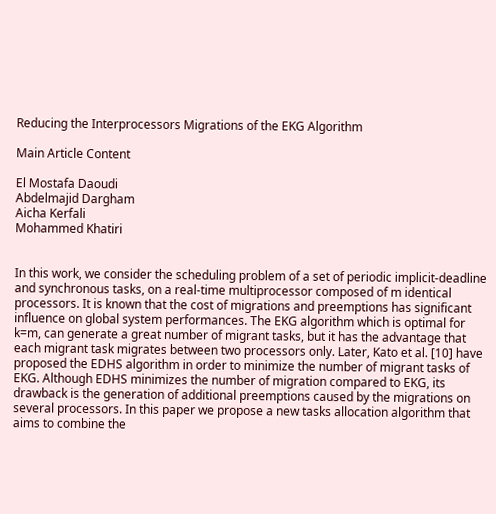Reducing the Interprocessors Migrations of the EKG Algorithm

Main Article Content

El Mostafa Daoudi
Abdelmajid Dargham
Aicha Kerfali
Mohammed Khatiri


In this work, we consider the scheduling problem of a set of periodic implicit-deadline and synchronous tasks, on a real-time multiprocessor composed of m identical processors. It is known that the cost of migrations and preemptions has significant influence on global system performances. The EKG algorithm which is optimal for k=m, can generate a great number of migrant tasks, but it has the advantage that each migrant task migrates between two processors only. Later, Kato et al. [10] have proposed the EDHS algorithm in order to minimize the number of migrant tasks of EKG. Although EDHS minimizes the number of migration compared to EKG, its drawback is the generation of additional preemptions caused by the migrations on several processors. In this paper we propose a new tasks allocation algorithm that aims to combine the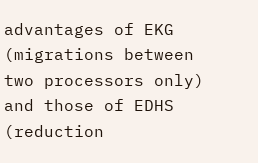advantages of EKG (migrations between two processors only) and those of EDHS (reduction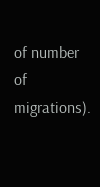of number of migrations).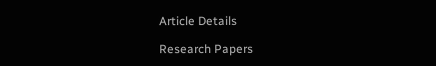Article Details

Research Papers